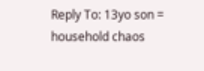Reply To: 13yo son = household chaos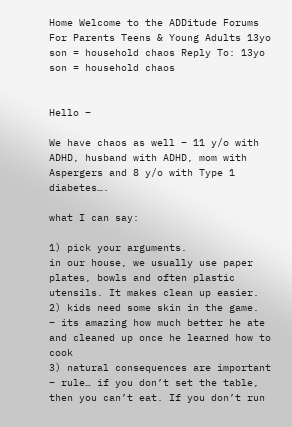Home Welcome to the ADDitude Forums For Parents Teens & Young Adults 13yo son = household chaos Reply To: 13yo son = household chaos


Hello –

We have chaos as well – 11 y/o with ADHD, husband with ADHD, mom with Aspergers and 8 y/o with Type 1 diabetes….

what I can say:

1) pick your arguments.
in our house, we usually use paper plates, bowls and often plastic utensils. It makes clean up easier.
2) kids need some skin in the game.
– its amazing how much better he ate and cleaned up once he learned how to cook
3) natural consequences are important
– rule… if you don’t set the table, then you can’t eat. If you don’t run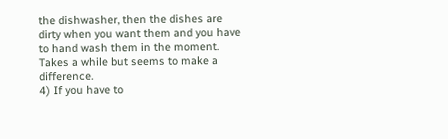the dishwasher, then the dishes are dirty when you want them and you have to hand wash them in the moment. Takes a while but seems to make a difference.
4) If you have to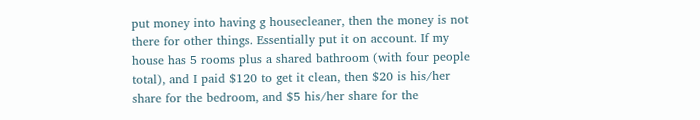put money into having g housecleaner, then the money is not there for other things. Essentially put it on account. If my house has 5 rooms plus a shared bathroom (with four people total), and I paid $120 to get it clean, then $20 is his/her share for the bedroom, and $5 his/her share for the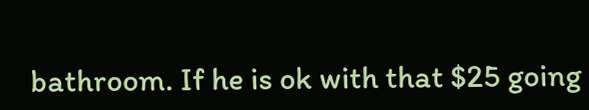bathroom. If he is ok with that $25 going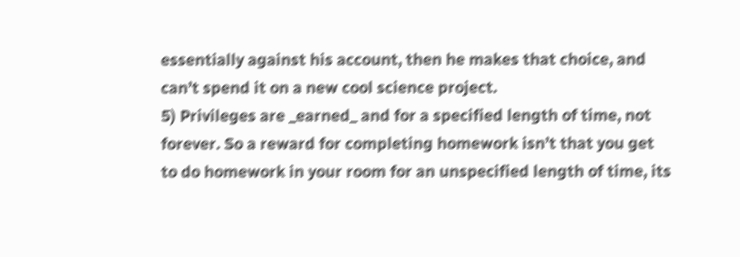essentially against his account, then he makes that choice, and can’t spend it on a new cool science project.
5) Privileges are _earned_ and for a specified length of time, not forever. So a reward for completing homework isn’t that you get to do homework in your room for an unspecified length of time, its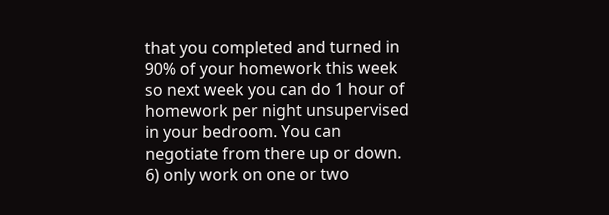that you completed and turned in 90% of your homework this week so next week you can do 1 hour of homework per night unsupervised in your bedroom. You can negotiate from there up or down.
6) only work on one or two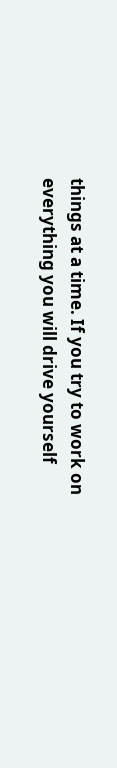things at a time. If you try to work on everything you will drive yourself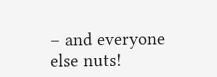– and everyone else nuts!